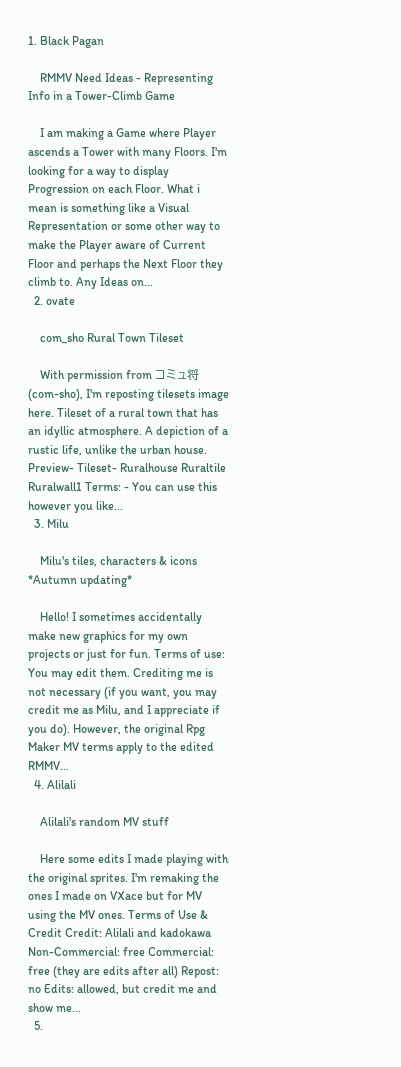1. Black Pagan

    RMMV Need Ideas - Representing Info in a Tower-Climb Game

    I am making a Game where Player ascends a Tower with many Floors. I'm looking for a way to display Progression on each Floor. What i mean is something like a Visual Representation or some other way to make the Player aware of Current Floor and perhaps the Next Floor they climb to. Any Ideas on...
  2. ovate

    com_sho Rural Town Tileset

    With permission from コミュ将 (com-sho), I'm reposting tilesets image here. Tileset of a rural town that has an idyllic atmosphere. A depiction of a rustic life, unlike the urban house. Preview- Tileset- Ruralhouse Ruraltile Ruralwall1 Terms: - You can use this however you like...
  3. Milu

    Milu's tiles, characters & icons *Autumn updating*

    Hello! I sometimes accidentally make new graphics for my own projects or just for fun. Terms of use: You may edit them. Crediting me is not necessary (if you want, you may credit me as Milu, and I appreciate if you do). However, the original Rpg Maker MV terms apply to the edited RMMV...
  4. Alilali

    Alilali's random MV stuff

    Here some edits I made playing with the original sprites. I'm remaking the ones I made on VXace but for MV using the MV ones. Terms of Use & Credit Credit: Alilali and kadokawa Non-Commercial: free Commercial: free (they are edits after all) Repost: no Edits: allowed, but credit me and show me...
  5.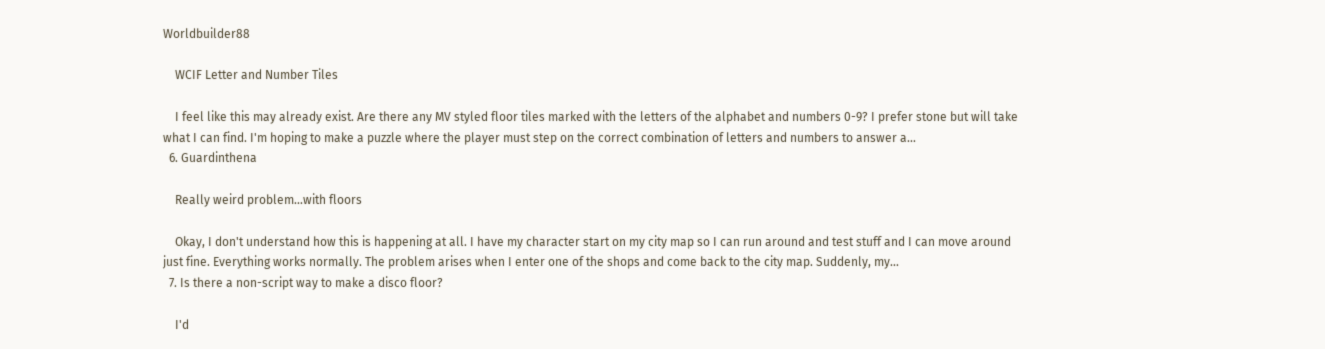Worldbuilder88

    WCIF Letter and Number Tiles

    I feel like this may already exist. Are there any MV styled floor tiles marked with the letters of the alphabet and numbers 0-9? I prefer stone but will take what I can find. I'm hoping to make a puzzle where the player must step on the correct combination of letters and numbers to answer a...
  6. Guardinthena

    Really weird problem...with floors

    Okay, I don't understand how this is happening at all. I have my character start on my city map so I can run around and test stuff and I can move around just fine. Everything works normally. The problem arises when I enter one of the shops and come back to the city map. Suddenly, my...
  7. Is there a non-script way to make a disco floor?

    I'd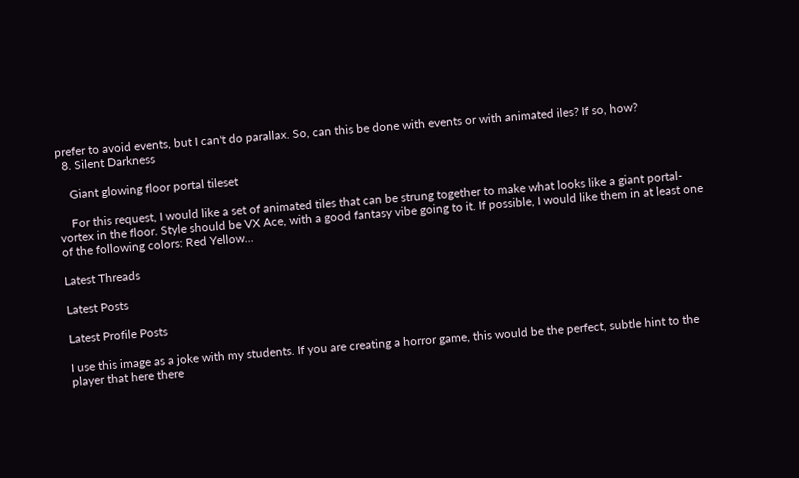prefer to avoid events, but I can't do parallax. So, can this be done with events or with animated iles? If so, how?
  8. Silent Darkness

    Giant glowing floor portal tileset

    For this request, I would like a set of animated tiles that can be strung together to make what looks like a giant portal-vortex in the floor. Style should be VX Ace, with a good fantasy vibe going to it. If possible, I would like them in at least one of the following colors: Red Yellow...

Latest Threads

Latest Posts

Latest Profile Posts

I use this image as a joke with my students. If you are creating a horror game, this would be the perfect, subtle hint to the player that here there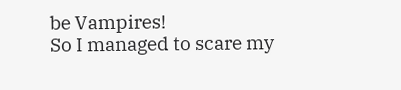be Vampires!
So I managed to scare my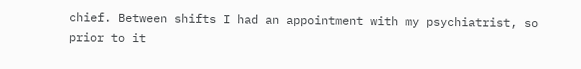chief. Between shifts I had an appointment with my psychiatrist, so prior to it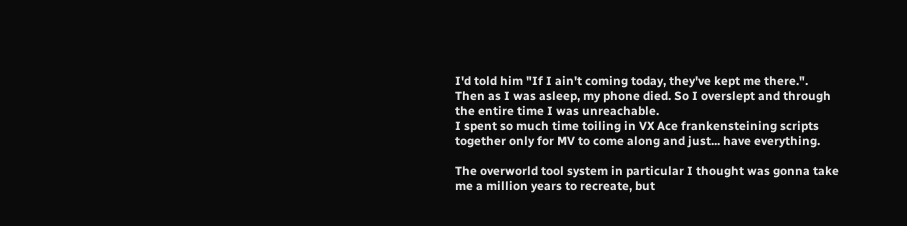I'd told him "If I ain't coming today, they've kept me there.". Then as I was asleep, my phone died. So I overslept and through the entire time I was unreachable.
I spent so much time toiling in VX Ace frankensteining scripts together only for MV to come along and just... have everything.

The overworld tool system in particular I thought was gonna take me a million years to recreate, but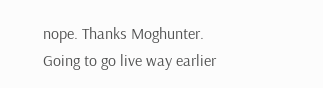nope. Thanks Moghunter.
Going to go live way earlier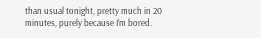than usual tonight, pretty much in 20 minutes, purely because I'm bored.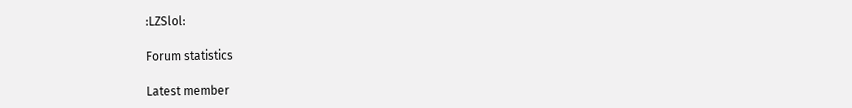:LZSlol:

Forum statistics

Latest member